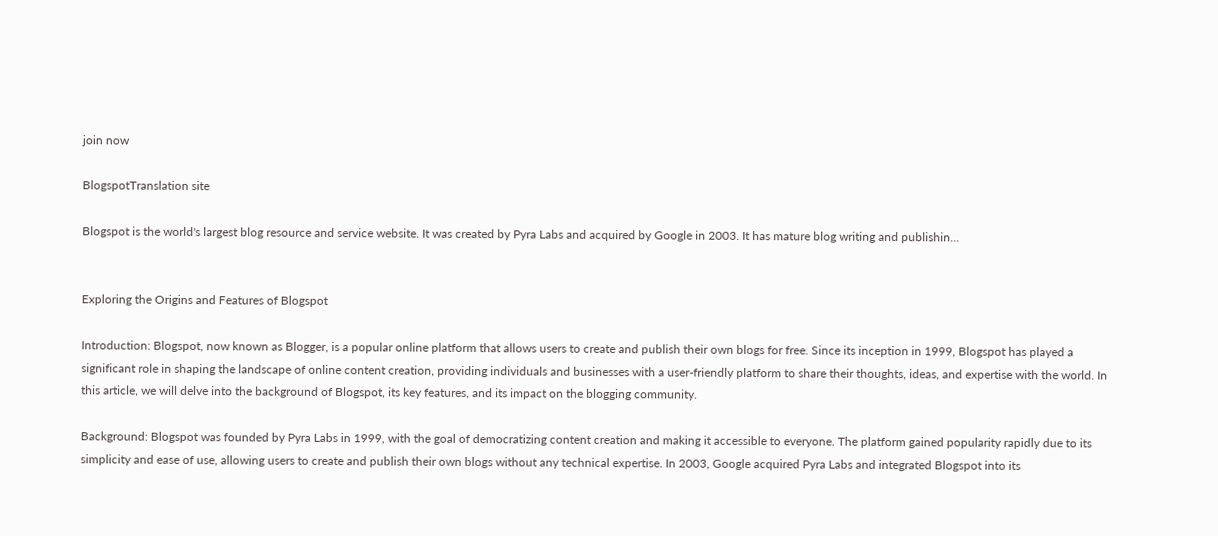join now

BlogspotTranslation site

Blogspot is the world's largest blog resource and service website. It was created by Pyra Labs and acquired by Google in 2003. It has mature blog writing and publishin...


Exploring the Origins and Features of Blogspot

Introduction: Blogspot, now known as Blogger, is a popular online platform that allows users to create and publish their own blogs for free. Since its inception in 1999, Blogspot has played a significant role in shaping the landscape of online content creation, providing individuals and businesses with a user-friendly platform to share their thoughts, ideas, and expertise with the world. In this article, we will delve into the background of Blogspot, its key features, and its impact on the blogging community.

Background: Blogspot was founded by Pyra Labs in 1999, with the goal of democratizing content creation and making it accessible to everyone. The platform gained popularity rapidly due to its simplicity and ease of use, allowing users to create and publish their own blogs without any technical expertise. In 2003, Google acquired Pyra Labs and integrated Blogspot into its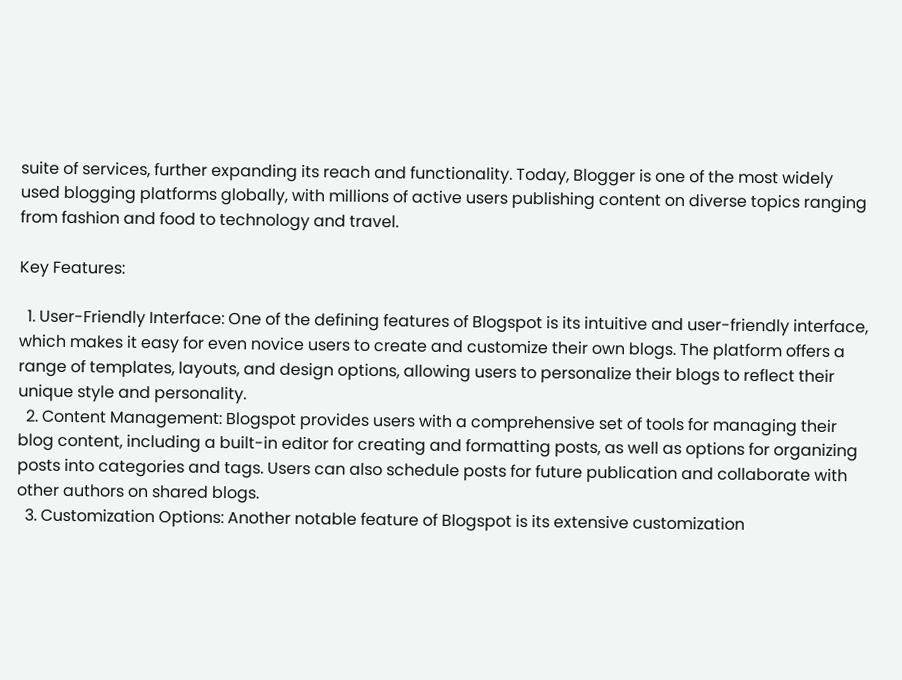suite of services, further expanding its reach and functionality. Today, Blogger is one of the most widely used blogging platforms globally, with millions of active users publishing content on diverse topics ranging from fashion and food to technology and travel.

Key Features:

  1. User-Friendly Interface: One of the defining features of Blogspot is its intuitive and user-friendly interface, which makes it easy for even novice users to create and customize their own blogs. The platform offers a range of templates, layouts, and design options, allowing users to personalize their blogs to reflect their unique style and personality.
  2. Content Management: Blogspot provides users with a comprehensive set of tools for managing their blog content, including a built-in editor for creating and formatting posts, as well as options for organizing posts into categories and tags. Users can also schedule posts for future publication and collaborate with other authors on shared blogs.
  3. Customization Options: Another notable feature of Blogspot is its extensive customization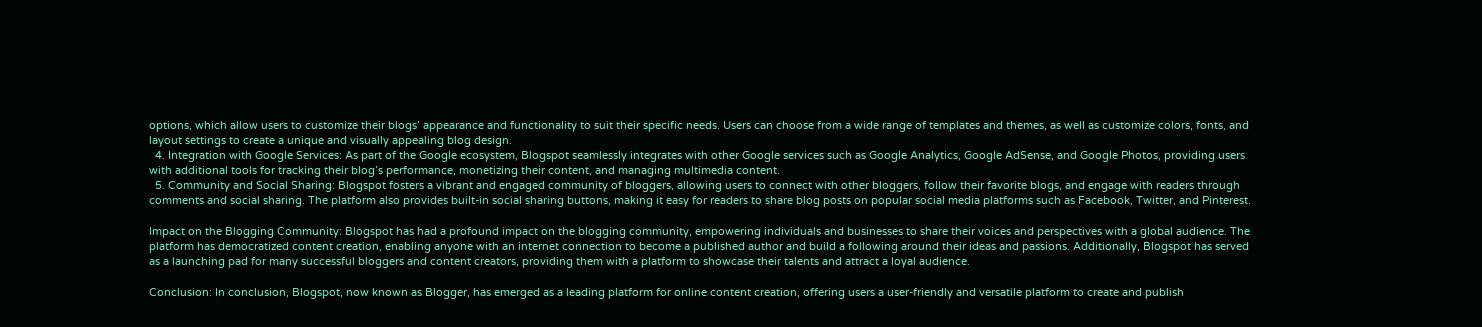options, which allow users to customize their blogs’ appearance and functionality to suit their specific needs. Users can choose from a wide range of templates and themes, as well as customize colors, fonts, and layout settings to create a unique and visually appealing blog design.
  4. Integration with Google Services: As part of the Google ecosystem, Blogspot seamlessly integrates with other Google services such as Google Analytics, Google AdSense, and Google Photos, providing users with additional tools for tracking their blog’s performance, monetizing their content, and managing multimedia content.
  5. Community and Social Sharing: Blogspot fosters a vibrant and engaged community of bloggers, allowing users to connect with other bloggers, follow their favorite blogs, and engage with readers through comments and social sharing. The platform also provides built-in social sharing buttons, making it easy for readers to share blog posts on popular social media platforms such as Facebook, Twitter, and Pinterest.

Impact on the Blogging Community: Blogspot has had a profound impact on the blogging community, empowering individuals and businesses to share their voices and perspectives with a global audience. The platform has democratized content creation, enabling anyone with an internet connection to become a published author and build a following around their ideas and passions. Additionally, Blogspot has served as a launching pad for many successful bloggers and content creators, providing them with a platform to showcase their talents and attract a loyal audience.

Conclusion: In conclusion, Blogspot, now known as Blogger, has emerged as a leading platform for online content creation, offering users a user-friendly and versatile platform to create and publish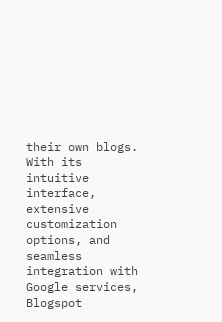their own blogs. With its intuitive interface, extensive customization options, and seamless integration with Google services, Blogspot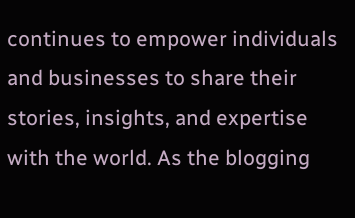continues to empower individuals and businesses to share their stories, insights, and expertise with the world. As the blogging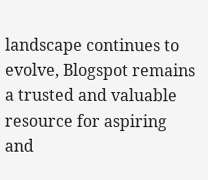landscape continues to evolve, Blogspot remains a trusted and valuable resource for aspiring and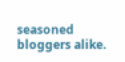seasoned bloggers alike.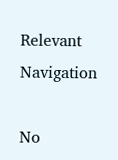Relevant Navigation

No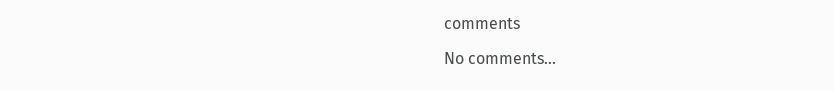comments

No comments...